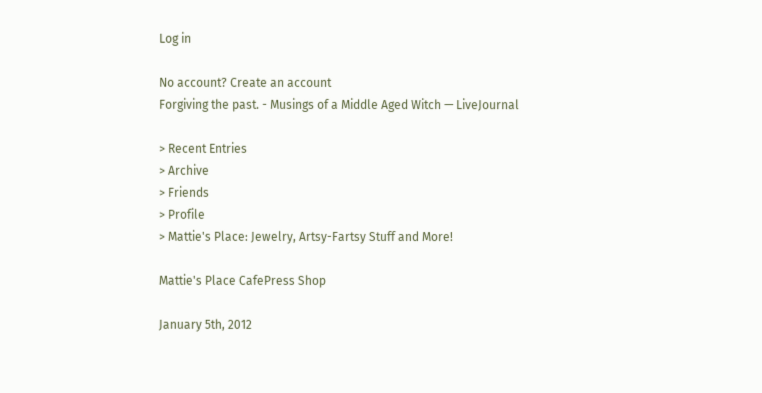Log in

No account? Create an account
Forgiving the past. - Musings of a Middle Aged Witch — LiveJournal

> Recent Entries
> Archive
> Friends
> Profile
> Mattie's Place: Jewelry, Artsy-Fartsy Stuff and More!

Mattie's Place CafePress Shop

January 5th, 2012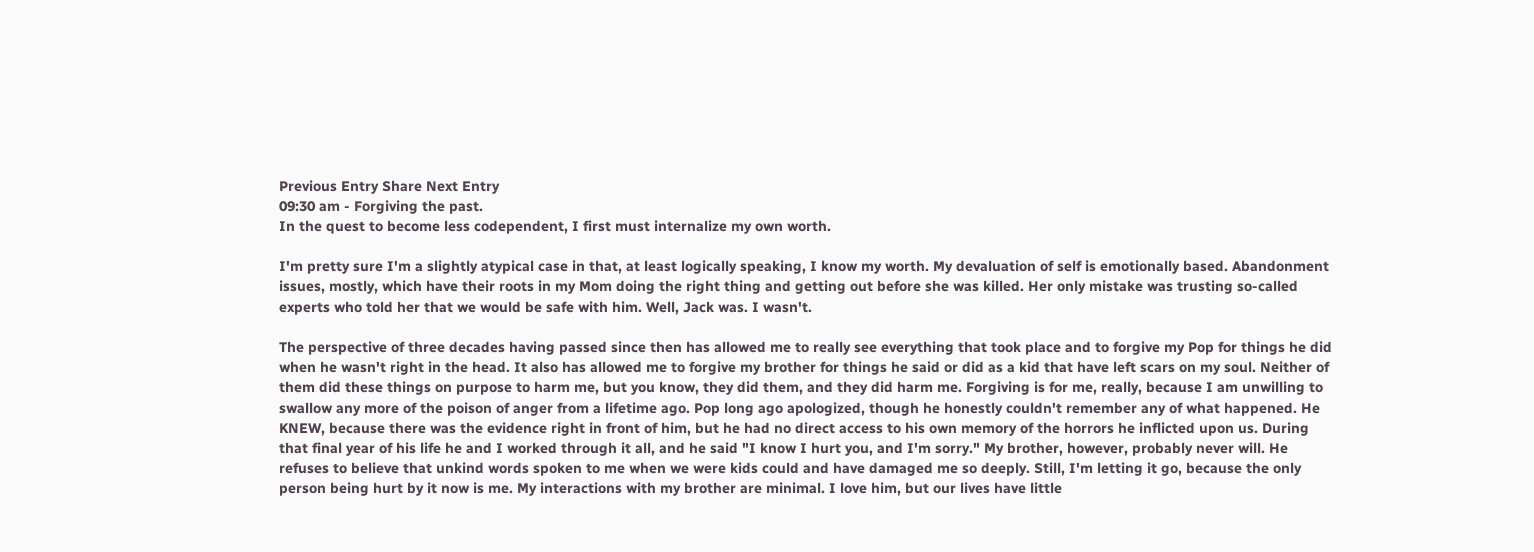Previous Entry Share Next Entry
09:30 am - Forgiving the past.
In the quest to become less codependent, I first must internalize my own worth.

I'm pretty sure I'm a slightly atypical case in that, at least logically speaking, I know my worth. My devaluation of self is emotionally based. Abandonment issues, mostly, which have their roots in my Mom doing the right thing and getting out before she was killed. Her only mistake was trusting so-called experts who told her that we would be safe with him. Well, Jack was. I wasn't.

The perspective of three decades having passed since then has allowed me to really see everything that took place and to forgive my Pop for things he did when he wasn't right in the head. It also has allowed me to forgive my brother for things he said or did as a kid that have left scars on my soul. Neither of them did these things on purpose to harm me, but you know, they did them, and they did harm me. Forgiving is for me, really, because I am unwilling to swallow any more of the poison of anger from a lifetime ago. Pop long ago apologized, though he honestly couldn't remember any of what happened. He KNEW, because there was the evidence right in front of him, but he had no direct access to his own memory of the horrors he inflicted upon us. During that final year of his life he and I worked through it all, and he said "I know I hurt you, and I'm sorry." My brother, however, probably never will. He refuses to believe that unkind words spoken to me when we were kids could and have damaged me so deeply. Still, I'm letting it go, because the only person being hurt by it now is me. My interactions with my brother are minimal. I love him, but our lives have little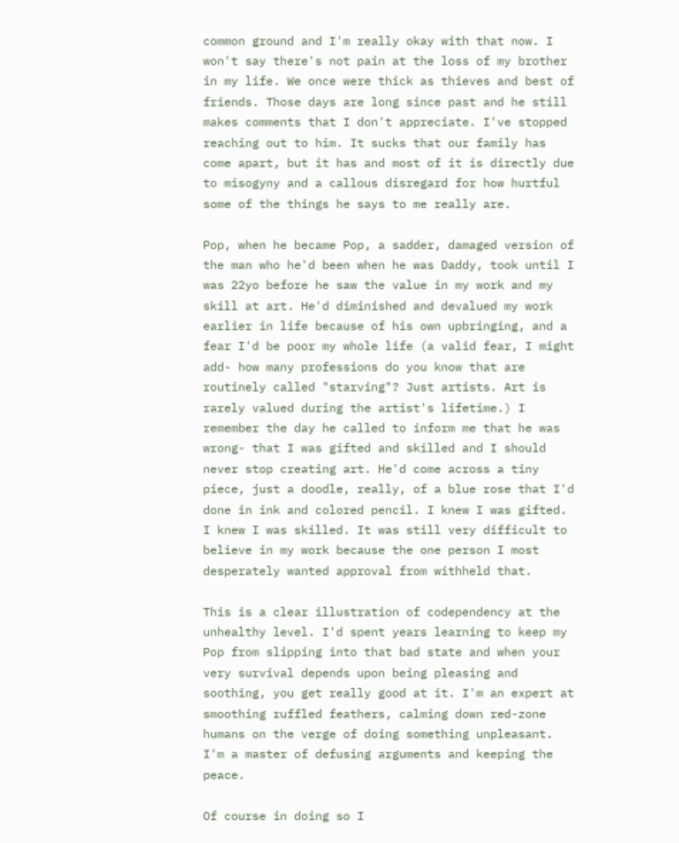common ground and I'm really okay with that now. I won't say there's not pain at the loss of my brother in my life. We once were thick as thieves and best of friends. Those days are long since past and he still makes comments that I don't appreciate. I've stopped reaching out to him. It sucks that our family has come apart, but it has and most of it is directly due to misogyny and a callous disregard for how hurtful some of the things he says to me really are.

Pop, when he became Pop, a sadder, damaged version of the man who he'd been when he was Daddy, took until I was 22yo before he saw the value in my work and my skill at art. He'd diminished and devalued my work earlier in life because of his own upbringing, and a fear I'd be poor my whole life (a valid fear, I might add- how many professions do you know that are routinely called "starving"? Just artists. Art is rarely valued during the artist's lifetime.) I remember the day he called to inform me that he was wrong- that I was gifted and skilled and I should never stop creating art. He'd come across a tiny piece, just a doodle, really, of a blue rose that I'd done in ink and colored pencil. I knew I was gifted. I knew I was skilled. It was still very difficult to believe in my work because the one person I most desperately wanted approval from withheld that.

This is a clear illustration of codependency at the unhealthy level. I'd spent years learning to keep my Pop from slipping into that bad state and when your very survival depends upon being pleasing and soothing, you get really good at it. I'm an expert at smoothing ruffled feathers, calming down red-zone humans on the verge of doing something unpleasant. I'm a master of defusing arguments and keeping the peace.

Of course in doing so I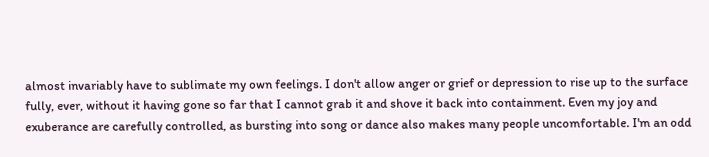almost invariably have to sublimate my own feelings. I don't allow anger or grief or depression to rise up to the surface fully, ever, without it having gone so far that I cannot grab it and shove it back into containment. Even my joy and exuberance are carefully controlled, as bursting into song or dance also makes many people uncomfortable. I'm an odd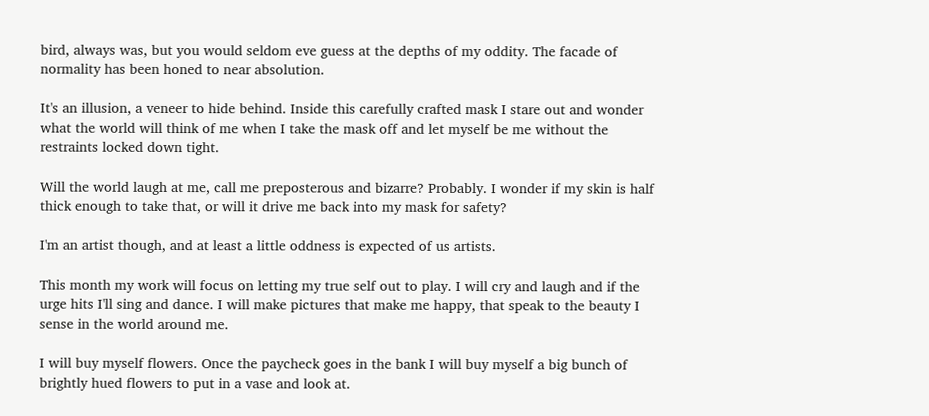bird, always was, but you would seldom eve guess at the depths of my oddity. The facade of normality has been honed to near absolution.

It's an illusion, a veneer to hide behind. Inside this carefully crafted mask I stare out and wonder what the world will think of me when I take the mask off and let myself be me without the restraints locked down tight.

Will the world laugh at me, call me preposterous and bizarre? Probably. I wonder if my skin is half thick enough to take that, or will it drive me back into my mask for safety?

I'm an artist though, and at least a little oddness is expected of us artists.

This month my work will focus on letting my true self out to play. I will cry and laugh and if the urge hits I'll sing and dance. I will make pictures that make me happy, that speak to the beauty I sense in the world around me.

I will buy myself flowers. Once the paycheck goes in the bank I will buy myself a big bunch of brightly hued flowers to put in a vase and look at.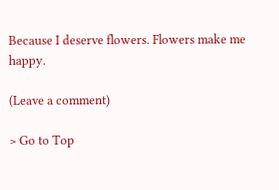Because I deserve flowers. Flowers make me happy.

(Leave a comment)

> Go to Top